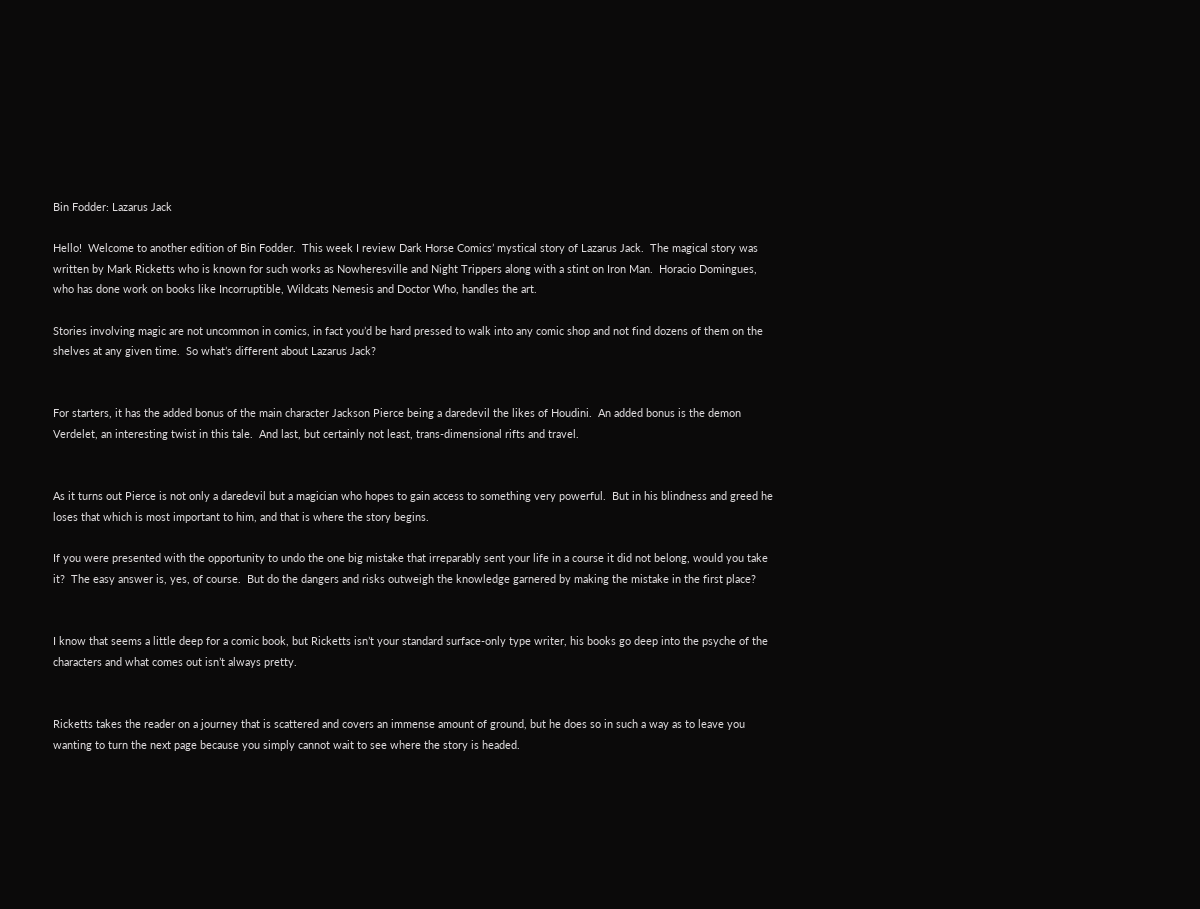Bin Fodder: Lazarus Jack

Hello!  Welcome to another edition of Bin Fodder.  This week I review Dark Horse Comics’ mystical story of Lazarus Jack.  The magical story was written by Mark Ricketts who is known for such works as Nowheresville and Night Trippers along with a stint on Iron Man.  Horacio Domingues, who has done work on books like Incorruptible, Wildcats Nemesis and Doctor Who, handles the art.

Stories involving magic are not uncommon in comics, in fact you’d be hard pressed to walk into any comic shop and not find dozens of them on the shelves at any given time.  So what’s different about Lazarus Jack?


For starters, it has the added bonus of the main character Jackson Pierce being a daredevil the likes of Houdini.  An added bonus is the demon Verdelet, an interesting twist in this tale.  And last, but certainly not least, trans-dimensional rifts and travel.


As it turns out Pierce is not only a daredevil but a magician who hopes to gain access to something very powerful.  But in his blindness and greed he loses that which is most important to him, and that is where the story begins.

If you were presented with the opportunity to undo the one big mistake that irreparably sent your life in a course it did not belong, would you take it?  The easy answer is, yes, of course.  But do the dangers and risks outweigh the knowledge garnered by making the mistake in the first place?


I know that seems a little deep for a comic book, but Ricketts isn’t your standard surface-only type writer, his books go deep into the psyche of the characters and what comes out isn’t always pretty.


Ricketts takes the reader on a journey that is scattered and covers an immense amount of ground, but he does so in such a way as to leave you wanting to turn the next page because you simply cannot wait to see where the story is headed.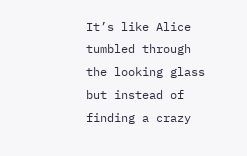It’s like Alice tumbled through the looking glass but instead of finding a crazy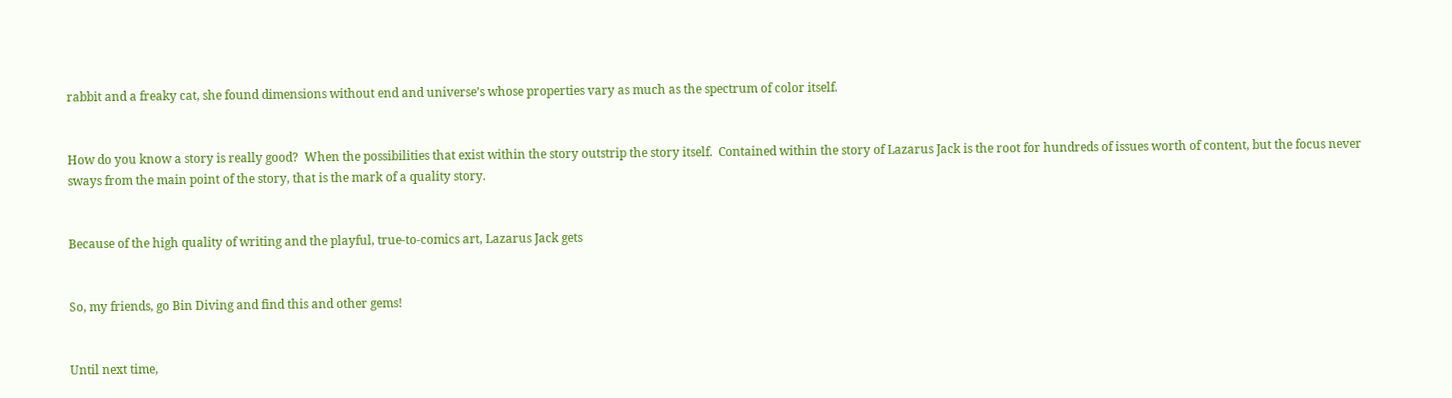rabbit and a freaky cat, she found dimensions without end and universe’s whose properties vary as much as the spectrum of color itself.


How do you know a story is really good?  When the possibilities that exist within the story outstrip the story itself.  Contained within the story of Lazarus Jack is the root for hundreds of issues worth of content, but the focus never sways from the main point of the story, that is the mark of a quality story.


Because of the high quality of writing and the playful, true-to-comics art, Lazarus Jack gets


So, my friends, go Bin Diving and find this and other gems!


Until next time,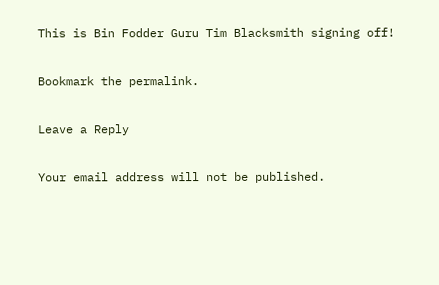This is Bin Fodder Guru Tim Blacksmith signing off!

Bookmark the permalink.

Leave a Reply

Your email address will not be published.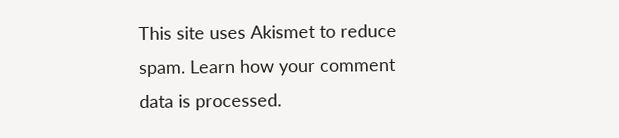This site uses Akismet to reduce spam. Learn how your comment data is processed.